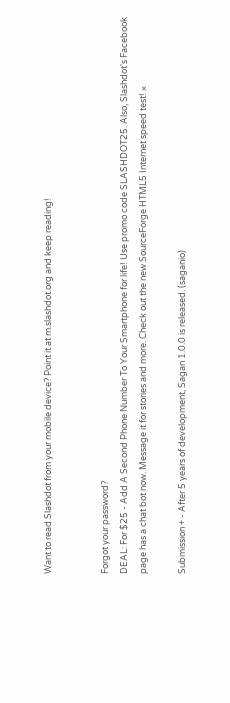Want to read Slashdot from your mobile device? Point it at m.slashdot.org and keep reading!


Forgot your password?
DEAL: For $25 - Add A Second Phone Number To Your Smartphone for life! Use promo code SLASHDOT25. Also, Slashdot's Facebook page has a chat bot now. Message it for stories and more. Check out the new SourceForge HTML5 Internet speed test! ×

Submission + - After 5 years of development, Sagan 1.0.0 is released. (saganio)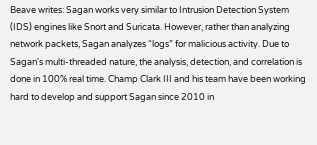Beave writes: Sagan works very similar to Intrusion Detection System (IDS) engines like Snort and Suricata. However, rather than analyzing network packets, Sagan analyzes “logs” for malicious activity. Due to Sagan's multi-threaded nature, the analysis, detection, and correlation is done in 100% real time. Champ Clark III and his team have been working hard to develop and support Sagan since 2010 in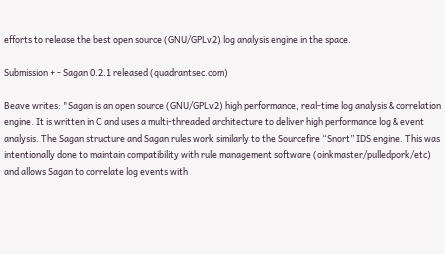efforts to release the best open source (GNU/GPLv2) log analysis engine in the space.

Submission + - Sagan 0.2.1 released (quadrantsec.com)

Beave writes: "Sagan is an open source (GNU/GPLv2) high performance, real-time log analysis & correlation engine. It is written in C and uses a multi-threaded architecture to deliver high performance log & event analysis. The Sagan structure and Sagan rules work similarly to the Sourcefire “Snort” IDS engine. This was intentionally done to maintain compatibility with rule management software (oinkmaster/pulledpork/etc) and allows Sagan to correlate log events with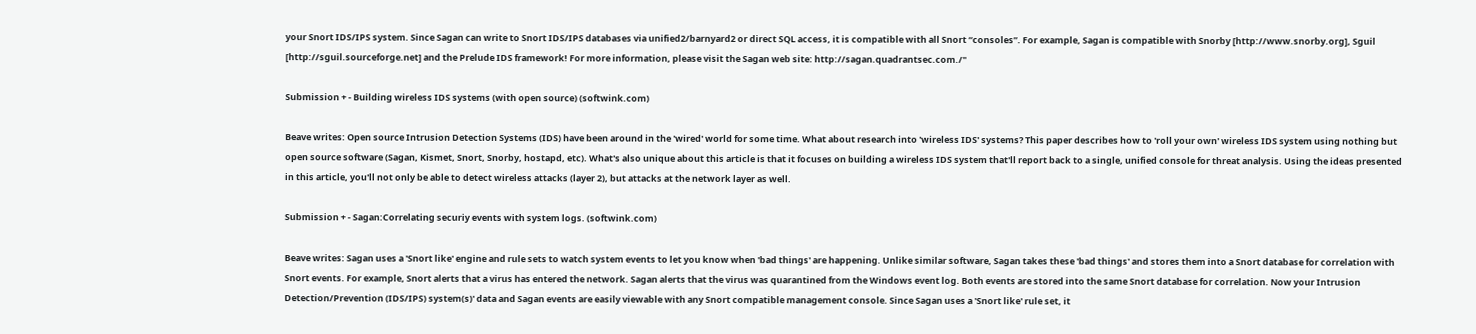your Snort IDS/IPS system. Since Sagan can write to Snort IDS/IPS databases via unified2/barnyard2 or direct SQL access, it is compatible with all Snort “consoles”. For example, Sagan is compatible with Snorby [http://www.snorby.org], Sguil [http://sguil.sourceforge.net] and the Prelude IDS framework! For more information, please visit the Sagan web site: http://sagan.quadrantsec.com./"

Submission + - Building wireless IDS systems (with open source) (softwink.com)

Beave writes: Open source Intrusion Detection Systems (IDS) have been around in the 'wired' world for some time. What about research into 'wireless IDS' systems? This paper describes how to 'roll your own' wireless IDS system using nothing but open source software (Sagan, Kismet, Snort, Snorby, hostapd, etc). What's also unique about this article is that it focuses on building a wireless IDS system that'll report back to a single, unified console for threat analysis. Using the ideas presented in this article, you'll not only be able to detect wireless attacks (layer 2), but attacks at the network layer as well.

Submission + - Sagan:Correlating securiy events with system logs. (softwink.com)

Beave writes: Sagan uses a 'Snort like' engine and rule sets to watch system events to let you know when 'bad things' are happening. Unlike similar software, Sagan takes these 'bad things' and stores them into a Snort database for correlation with Snort events. For example, Snort alerts that a virus has entered the network. Sagan alerts that the virus was quarantined from the Windows event log. Both events are stored into the same Snort database for correlation. Now your Intrusion Detection/Prevention (IDS/IPS) system(s)' data and Sagan events are easily viewable with any Snort compatible management console. Since Sagan uses a 'Snort like' rule set, it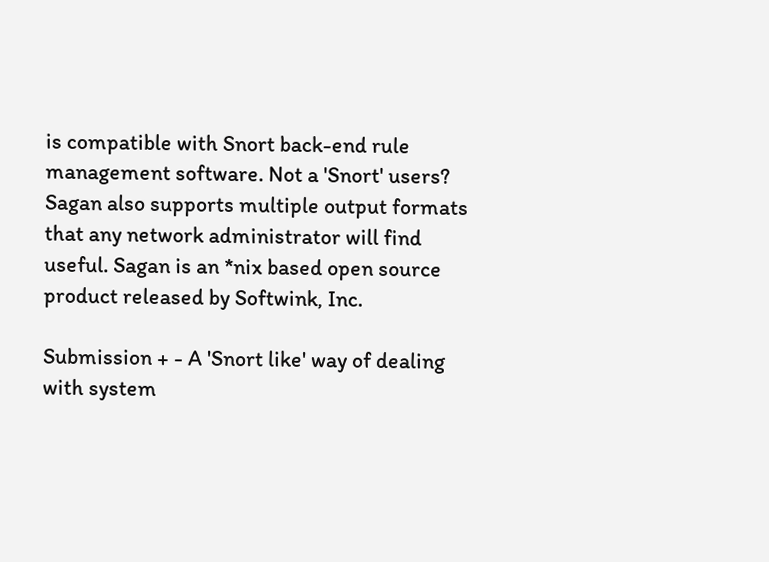is compatible with Snort back-end rule management software. Not a 'Snort' users? Sagan also supports multiple output formats that any network administrator will find useful. Sagan is an *nix based open source product released by Softwink, Inc.

Submission + - A 'Snort like' way of dealing with system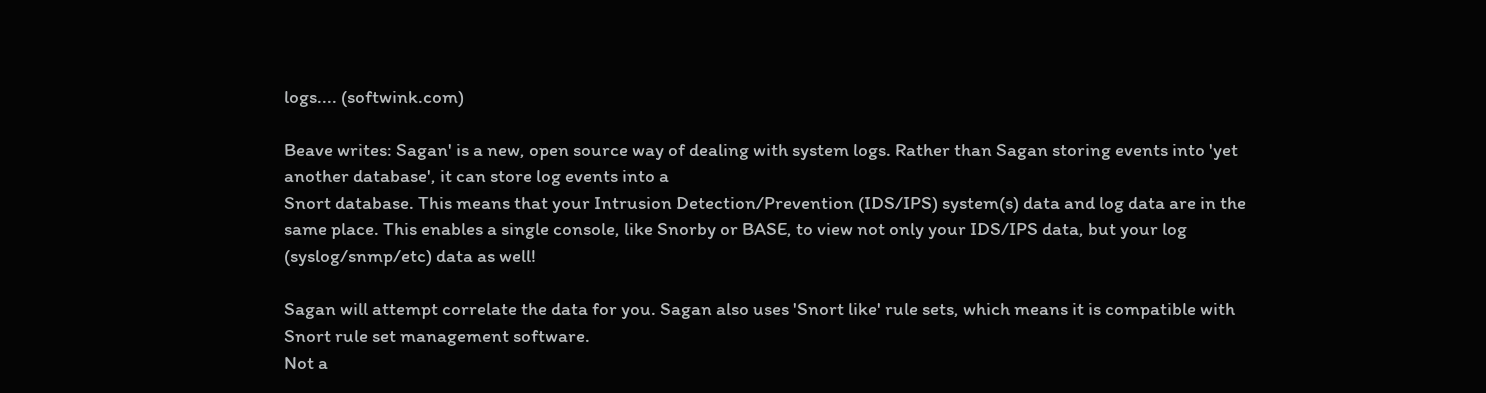logs.... (softwink.com)

Beave writes: Sagan' is a new, open source way of dealing with system logs. Rather than Sagan storing events into 'yet another database', it can store log events into a
Snort database. This means that your Intrusion Detection/Prevention (IDS/IPS) system(s) data and log data are in the same place. This enables a single console, like Snorby or BASE, to view not only your IDS/IPS data, but your log (syslog/snmp/etc) data as well!

Sagan will attempt correlate the data for you. Sagan also uses 'Snort like' rule sets, which means it is compatible with Snort rule set management software.
Not a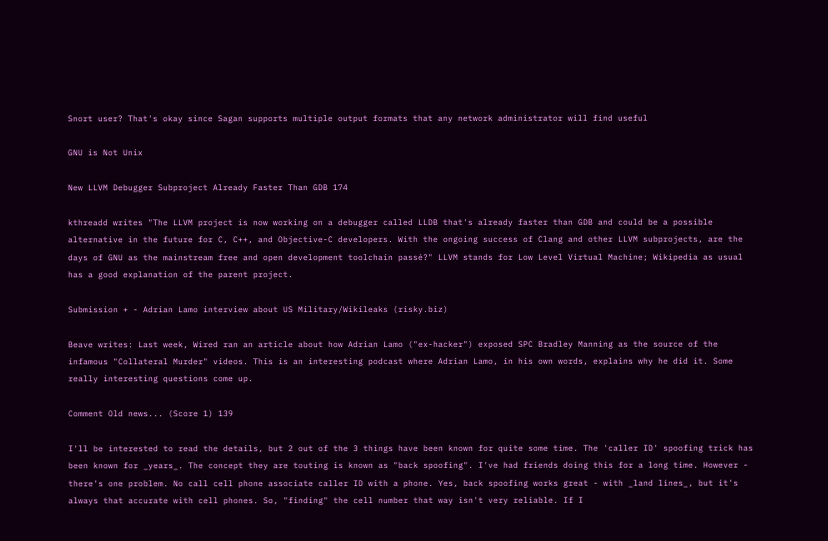Snort user? That's okay since Sagan supports multiple output formats that any network administrator will find useful

GNU is Not Unix

New LLVM Debugger Subproject Already Faster Than GDB 174

kthreadd writes "The LLVM project is now working on a debugger called LLDB that's already faster than GDB and could be a possible alternative in the future for C, C++, and Objective-C developers. With the ongoing success of Clang and other LLVM subprojects, are the days of GNU as the mainstream free and open development toolchain passé?" LLVM stands for Low Level Virtual Machine; Wikipedia as usual has a good explanation of the parent project.

Submission + - Adrian Lamo interview about US Military/Wikileaks (risky.biz)

Beave writes: Last week, Wired ran an article about how Adrian Lamo ("ex-hacker") exposed SPC Bradley Manning as the source of the infamous "Collateral Murder" videos. This is an interesting podcast where Adrian Lamo, in his own words, explains why he did it. Some really interesting questions come up.

Comment Old news... (Score 1) 139

I'll be interested to read the details, but 2 out of the 3 things have been known for quite some time. The 'caller ID' spoofing trick has been known for _years_. The concept they are touting is known as "back spoofing". I've had friends doing this for a long time. However - there's one problem. No call cell phone associate caller ID with a phone. Yes, back spoofing works great - with _land lines_, but it's always that accurate with cell phones. So, "finding" the cell number that way isn't very reliable. If I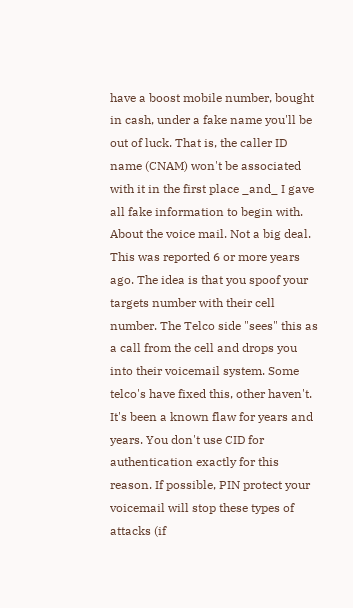have a boost mobile number, bought in cash, under a fake name you'll be out of luck. That is, the caller ID name (CNAM) won't be associated with it in the first place _and_ I gave all fake information to begin with. About the voice mail. Not a big deal. This was reported 6 or more years ago. The idea is that you spoof your targets number with their cell number. The Telco side "sees" this as a call from the cell and drops you into their voicemail system. Some telco's have fixed this, other haven't. It's been a known flaw for years and years. You don't use CID for authentication exactly for this reason. If possible, PIN protect your voicemail will stop these types of attacks (if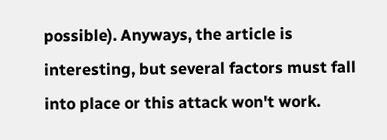possible). Anyways, the article is interesting, but several factors must fall into place or this attack won't work.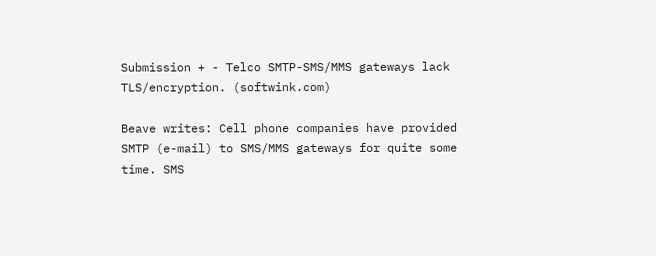Submission + - Telco SMTP-SMS/MMS gateways lack TLS/encryption. (softwink.com)

Beave writes: Cell phone companies have provided SMTP (e-mail) to SMS/MMS gateways for quite some time. SMS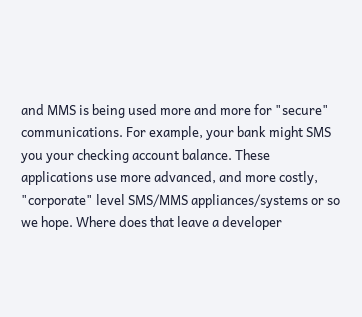and MMS is being used more and more for "secure" communications. For example, your bank might SMS you your checking account balance. These applications use more advanced, and more costly, "corporate" level SMS/MMS appliances/systems or so we hope. Where does that leave a developer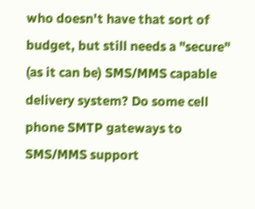who doesn't have that sort of budget, but still needs a "secure" (as it can be) SMS/MMS capable delivery system? Do some cell phone SMTP gateways to SMS/MMS support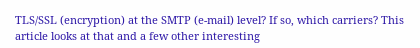TLS/SSL (encryption) at the SMTP (e-mail) level? If so, which carriers? This article looks at that and a few other interesting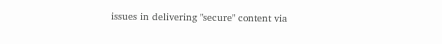issues in delivering "secure" content via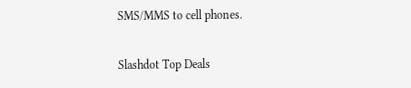SMS/MMS to cell phones.

Slashdot Top Deals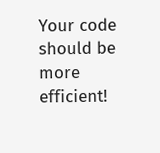Your code should be more efficient!